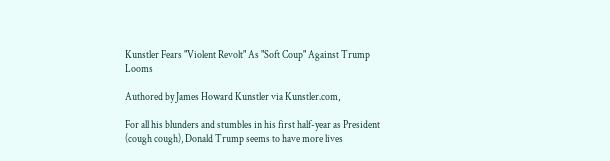Kunstler Fears "Violent Revolt" As "Soft Coup" Against Trump Looms

Authored by James Howard Kunstler via Kunstler.com,

For all his blunders and stumbles in his first half-year as President (cough cough), Donald Trump seems to have more lives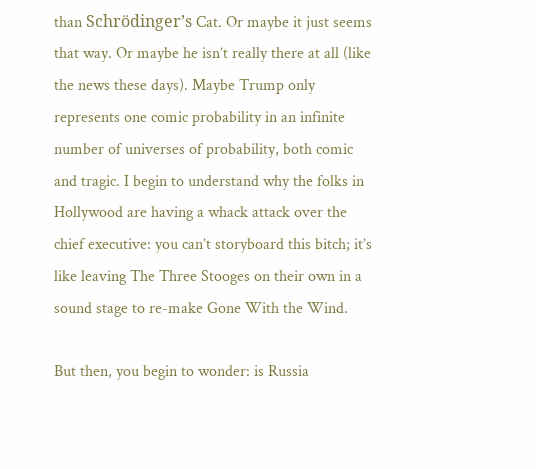than Schrödinger’s Cat. Or maybe it just seems that way. Or maybe he isn’t really there at all (like the news these days). Maybe Trump only represents one comic probability in an infinite number of universes of probability, both comic and tragic. I begin to understand why the folks in Hollywood are having a whack attack over the chief executive: you can’t storyboard this bitch; it’s like leaving The Three Stooges on their own in a sound stage to re-make Gone With the Wind.

But then, you begin to wonder: is Russia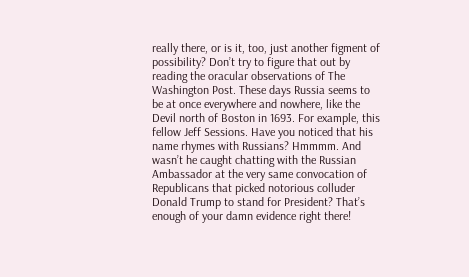really there, or is it, too, just another figment of possibility? Don’t try to figure that out by reading the oracular observations of The Washington Post. These days Russia seems to be at once everywhere and nowhere, like the Devil north of Boston in 1693. For example, this fellow Jeff Sessions. Have you noticed that his name rhymes with Russians? Hmmmm. And wasn’t he caught chatting with the Russian Ambassador at the very same convocation of Republicans that picked notorious colluder Donald Trump to stand for President? That’s enough of your damn evidence right there!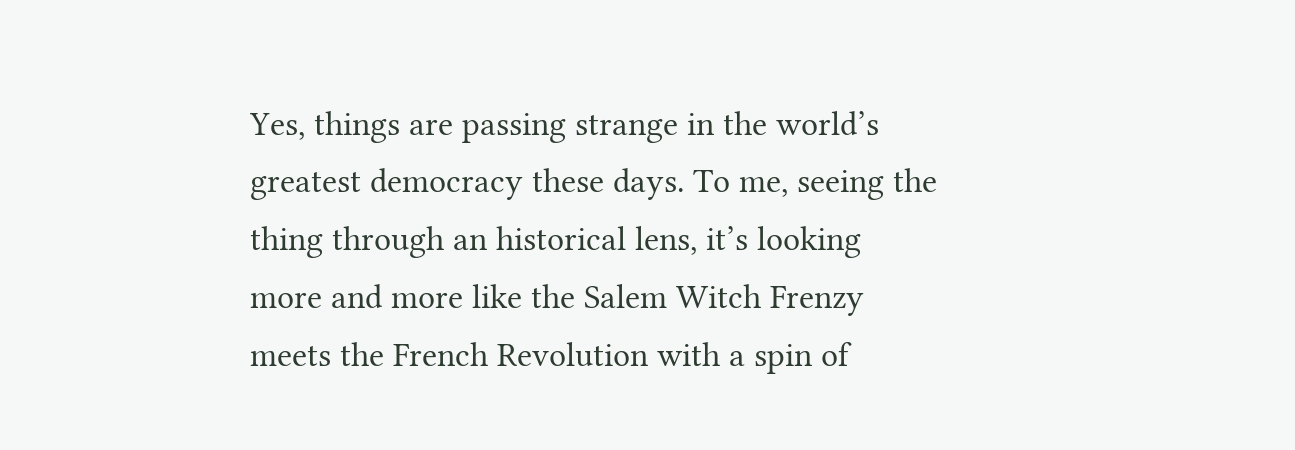Yes, things are passing strange in the world’s greatest democracy these days. To me, seeing the thing through an historical lens, it’s looking more and more like the Salem Witch Frenzy meets the French Revolution with a spin of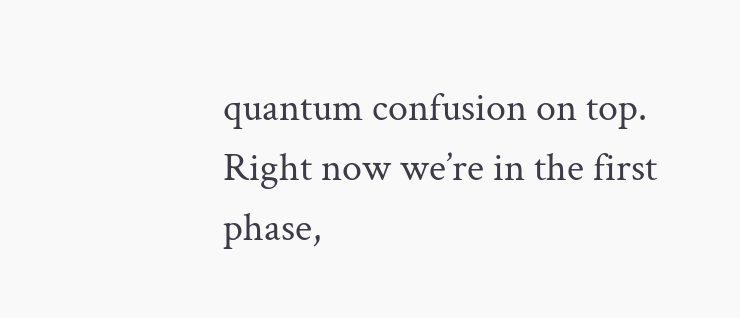quantum confusion on top. Right now we’re in the first phase,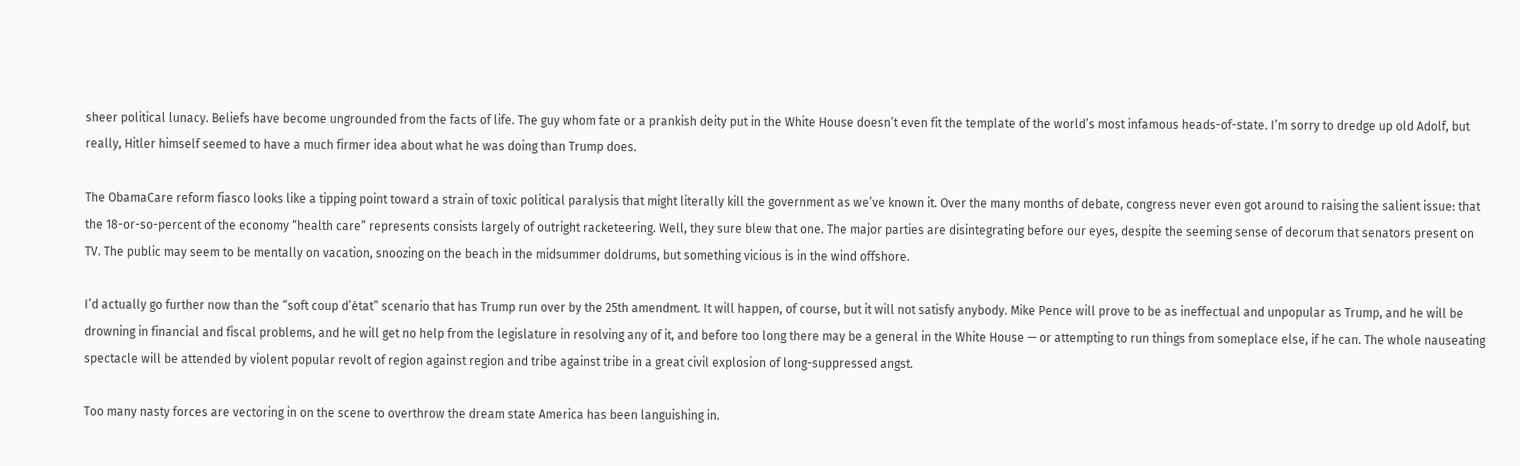sheer political lunacy. Beliefs have become ungrounded from the facts of life. The guy whom fate or a prankish deity put in the White House doesn’t even fit the template of the world’s most infamous heads-of-state. I’m sorry to dredge up old Adolf, but really, Hitler himself seemed to have a much firmer idea about what he was doing than Trump does.

The ObamaCare reform fiasco looks like a tipping point toward a strain of toxic political paralysis that might literally kill the government as we’ve known it. Over the many months of debate, congress never even got around to raising the salient issue: that the 18-or-so-percent of the economy “health care” represents consists largely of outright racketeering. Well, they sure blew that one. The major parties are disintegrating before our eyes, despite the seeming sense of decorum that senators present on TV. The public may seem to be mentally on vacation, snoozing on the beach in the midsummer doldrums, but something vicious is in the wind offshore.

I’d actually go further now than the “soft coup d’état” scenario that has Trump run over by the 25th amendment. It will happen, of course, but it will not satisfy anybody. Mike Pence will prove to be as ineffectual and unpopular as Trump, and he will be drowning in financial and fiscal problems, and he will get no help from the legislature in resolving any of it, and before too long there may be a general in the White House — or attempting to run things from someplace else, if he can. The whole nauseating spectacle will be attended by violent popular revolt of region against region and tribe against tribe in a great civil explosion of long-suppressed angst.

Too many nasty forces are vectoring in on the scene to overthrow the dream state America has been languishing in.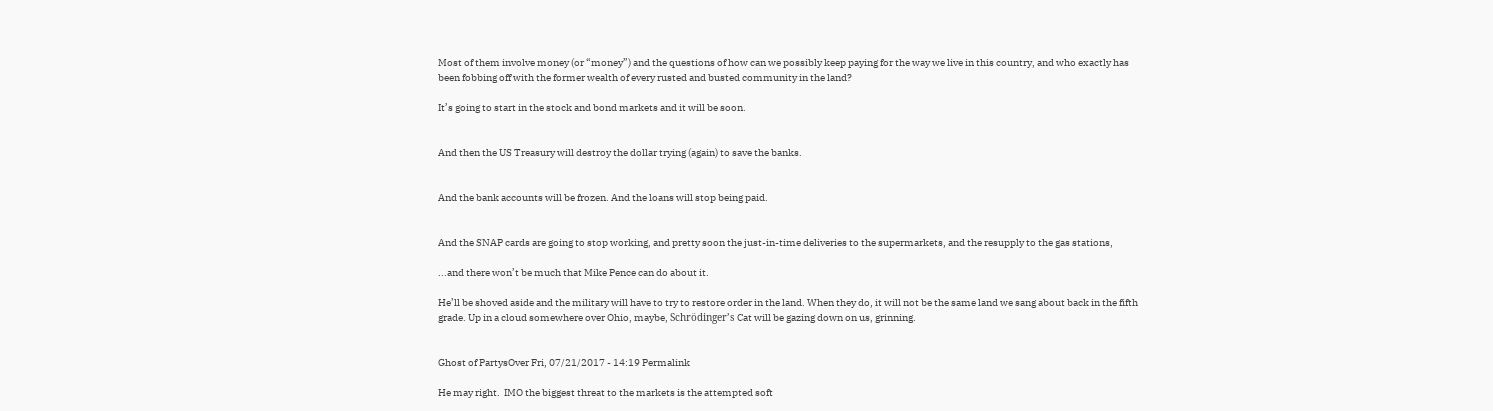Most of them involve money (or “money”) and the questions of how can we possibly keep paying for the way we live in this country, and who exactly has been fobbing off with the former wealth of every rusted and busted community in the land?

It’s going to start in the stock and bond markets and it will be soon.


And then the US Treasury will destroy the dollar trying (again) to save the banks.


And the bank accounts will be frozen. And the loans will stop being paid.


And the SNAP cards are going to stop working, and pretty soon the just-in-time deliveries to the supermarkets, and the resupply to the gas stations,

...and there won’t be much that Mike Pence can do about it.

He’ll be shoved aside and the military will have to try to restore order in the land. When they do, it will not be the same land we sang about back in the fifth grade. Up in a cloud somewhere over Ohio, maybe, Schrödinger’s Cat will be gazing down on us, grinning.


Ghost of PartysOver Fri, 07/21/2017 - 14:19 Permalink

He may right.  IMO the biggest threat to the markets is the attempted soft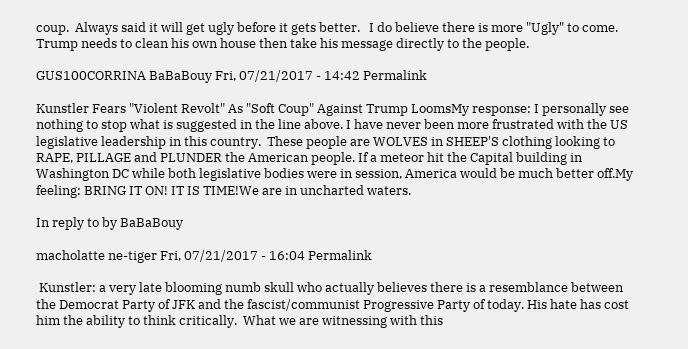coup.  Always said it will get ugly before it gets better.   I do believe there is more "Ugly" to come.  Trump needs to clean his own house then take his message directly to the people.

GUS100CORRINA BaBaBouy Fri, 07/21/2017 - 14:42 Permalink

Kunstler Fears "Violent Revolt" As "Soft Coup" Against Trump LoomsMy response: I personally see nothing to stop what is suggested in the line above. I have never been more frustrated with the US legislative leadership in this country.  These people are WOLVES in SHEEP'S clothing looking to RAPE, PILLAGE and PLUNDER the American people. If a meteor hit the Capital building in Washington DC while both legislative bodies were in session, America would be much better off.My feeling: BRING IT ON! IT IS TIME!We are in uncharted waters.

In reply to by BaBaBouy

macholatte ne-tiger Fri, 07/21/2017 - 16:04 Permalink

 Kunstler: a very late blooming numb skull who actually believes there is a resemblance between the Democrat Party of JFK and the fascist/communist Progressive Party of today. His hate has cost him the ability to think critically.  What we are witnessing with this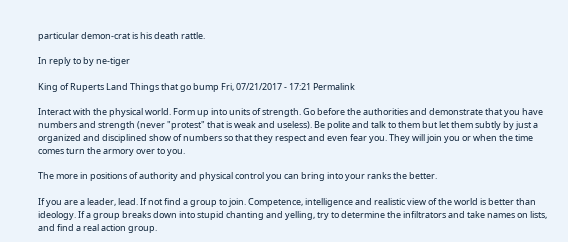particular demon-crat is his death rattle.

In reply to by ne-tiger

King of Ruperts Land Things that go bump Fri, 07/21/2017 - 17:21 Permalink

Interact with the physical world. Form up into units of strength. Go before the authorities and demonstrate that you have numbers and strength (never "protest" that is weak and useless). Be polite and talk to them but let them subtly by just a organized and disciplined show of numbers so that they respect and even fear you. They will join you or when the time comes turn the armory over to you.

The more in positions of authority and physical control you can bring into your ranks the better.

If you are a leader, lead. If not find a group to join. Competence, intelligence and realistic view of the world is better than ideology. If a group breaks down into stupid chanting and yelling, try to determine the infiltrators and take names on lists, and find a real action group.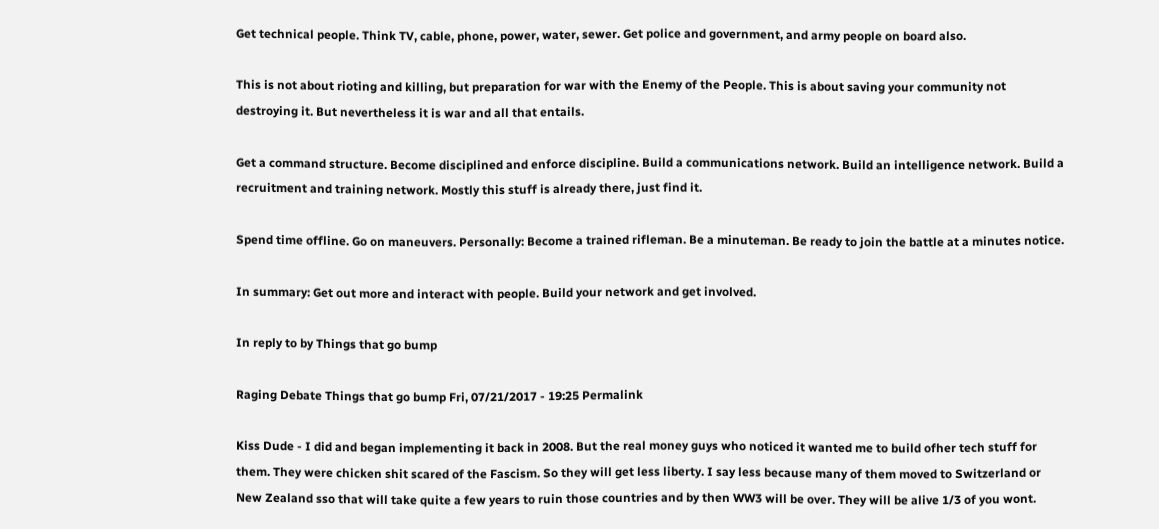Get technical people. Think TV, cable, phone, power, water, sewer. Get police and government, and army people on board also.

This is not about rioting and killing, but preparation for war with the Enemy of the People. This is about saving your community not destroying it. But nevertheless it is war and all that entails.

Get a command structure. Become disciplined and enforce discipline. Build a communications network. Build an intelligence network. Build a recruitment and training network. Mostly this stuff is already there, just find it.

Spend time offline. Go on maneuvers. Personally: Become a trained rifleman. Be a minuteman. Be ready to join the battle at a minutes notice.

In summary: Get out more and interact with people. Build your network and get involved.

In reply to by Things that go bump

Raging Debate Things that go bump Fri, 07/21/2017 - 19:25 Permalink

Kiss Dude - I did and began implementing it back in 2008. But the real money guys who noticed it wanted me to build ofher tech stuff for them. They were chicken shit scared of the Fascism. So they will get less liberty. I say less because many of them moved to Switzerland or New Zealand sso that will take quite a few years to ruin those countries and by then WW3 will be over. They will be alive 1/3 of you wont.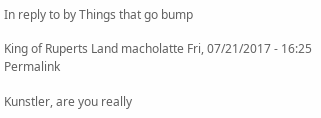In reply to by Things that go bump

King of Ruperts Land macholatte Fri, 07/21/2017 - 16:25 Permalink

Kunstler, are you really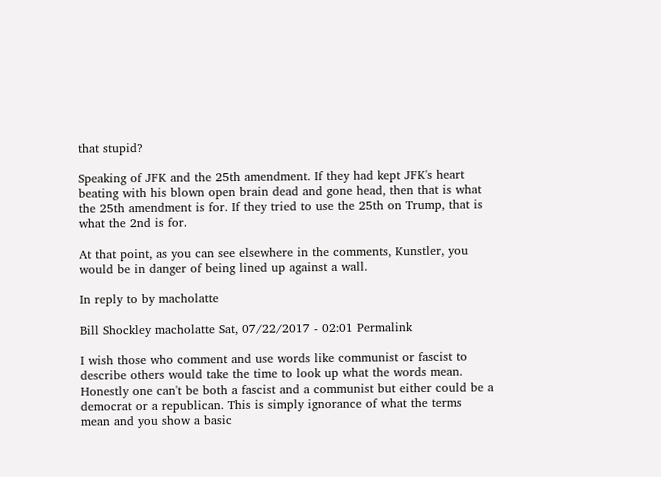that stupid?

Speaking of JFK and the 25th amendment. If they had kept JFK's heart beating with his blown open brain dead and gone head, then that is what the 25th amendment is for. If they tried to use the 25th on Trump, that is what the 2nd is for.

At that point, as you can see elsewhere in the comments, Kunstler, you would be in danger of being lined up against a wall.

In reply to by macholatte

Bill Shockley macholatte Sat, 07/22/2017 - 02:01 Permalink

I wish those who comment and use words like communist or fascist to describe others would take the time to look up what the words mean. Honestly one can't be both a fascist and a communist but either could be a democrat or a republican. This is simply ignorance of what the terms mean and you show a basic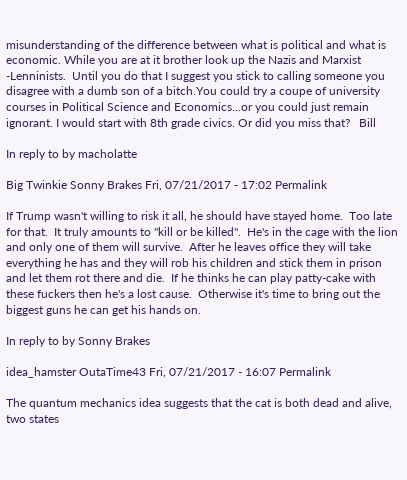misunderstanding of the difference between what is political and what is economic. While you are at it brother look up the Nazis and Marxist -Lenninists.  Until you do that I suggest you stick to calling someone you disagree with a dumb son of a bitch.You could try a coupe of university courses in Political Science and Economics...or you could just remain ignorant. I would start with 8th grade civics. Or did you miss that?   Bill

In reply to by macholatte

Big Twinkie Sonny Brakes Fri, 07/21/2017 - 17:02 Permalink

If Trump wasn't willing to risk it all, he should have stayed home.  Too late for that.  It truly amounts to "kill or be killed".  He's in the cage with the lion and only one of them will survive.  After he leaves office they will take everything he has and they will rob his children and stick them in prison and let them rot there and die.  If he thinks he can play patty-cake with these fuckers then he's a lost cause.  Otherwise it's time to bring out the biggest guns he can get his hands on.

In reply to by Sonny Brakes

idea_hamster OutaTime43 Fri, 07/21/2017 - 16:07 Permalink

The quantum mechanics idea suggests that the cat is both dead and alive, two states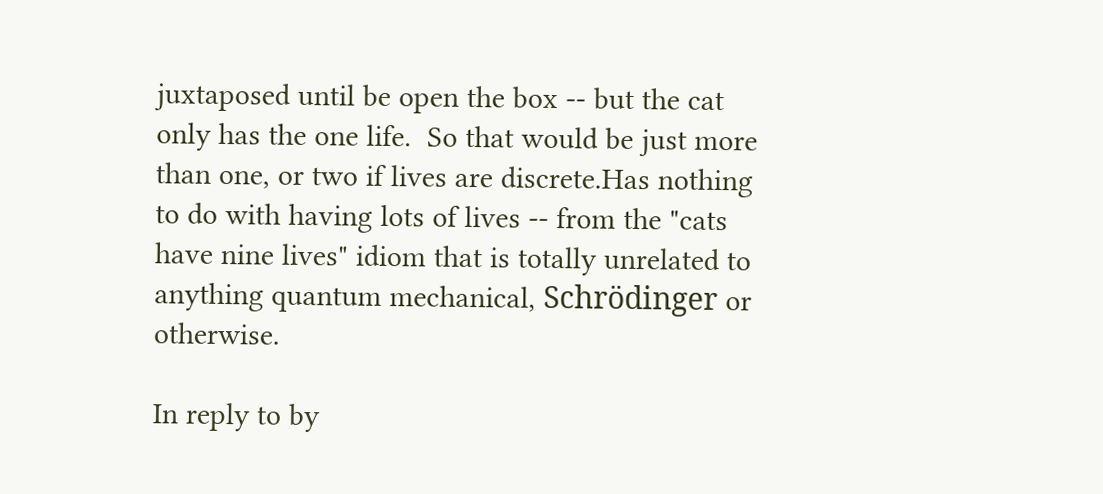juxtaposed until be open the box -- but the cat only has the one life.  So that would be just more than one, or two if lives are discrete.Has nothing to do with having lots of lives -- from the "cats have nine lives" idiom that is totally unrelated to anything quantum mechanical, Schrödinger or otherwise.

In reply to by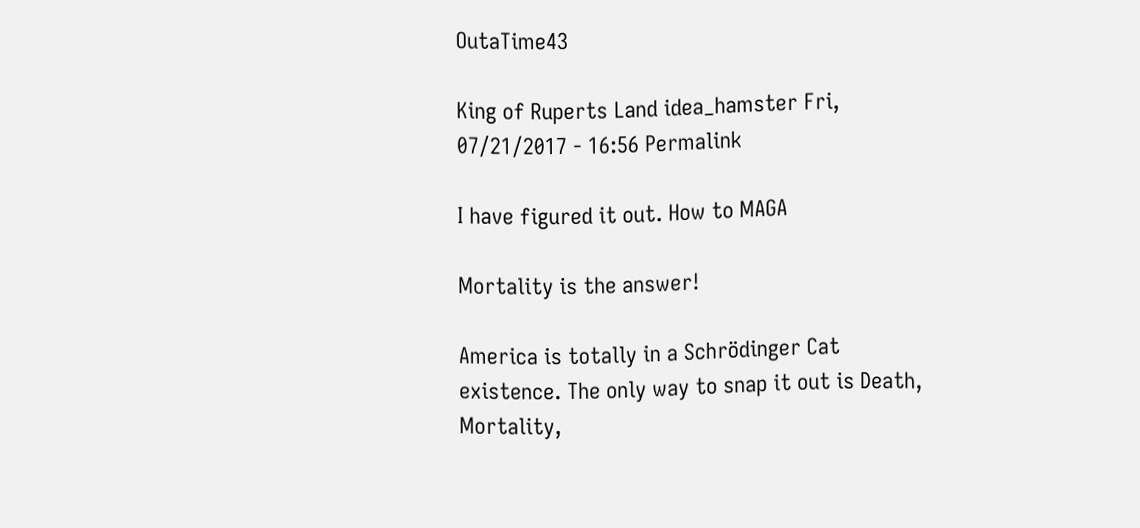OutaTime43

King of Ruperts Land idea_hamster Fri, 07/21/2017 - 16:56 Permalink

I have figured it out. How to MAGA

Mortality is the answer!

America is totally in a Schrödinger Cat existence. The only way to snap it out is Death, Mortality,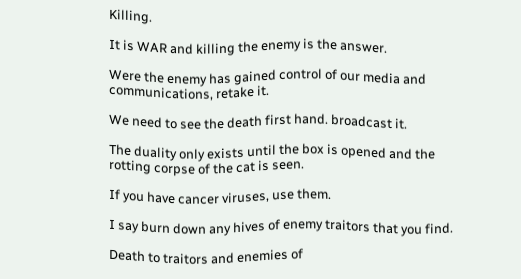Killing.

It is WAR and killing the enemy is the answer.

Were the enemy has gained control of our media and communications, retake it.

We need to see the death first hand. broadcast it.

The duality only exists until the box is opened and the rotting corpse of the cat is seen.

If you have cancer viruses, use them.

I say burn down any hives of enemy traitors that you find.

Death to traitors and enemies of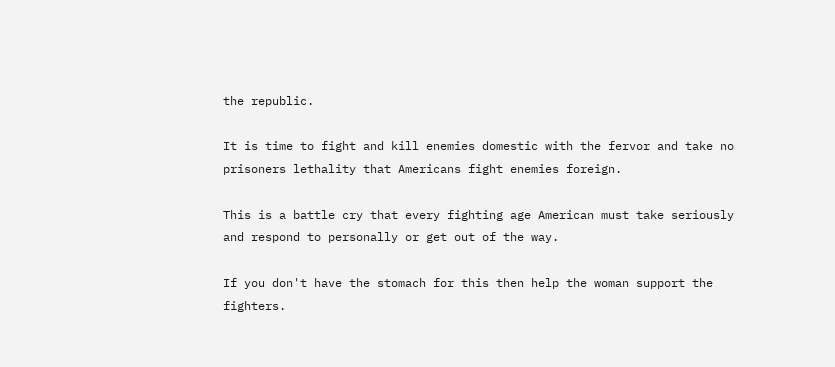the republic.

It is time to fight and kill enemies domestic with the fervor and take no prisoners lethality that Americans fight enemies foreign.

This is a battle cry that every fighting age American must take seriously and respond to personally or get out of the way.

If you don't have the stomach for this then help the woman support the fighters.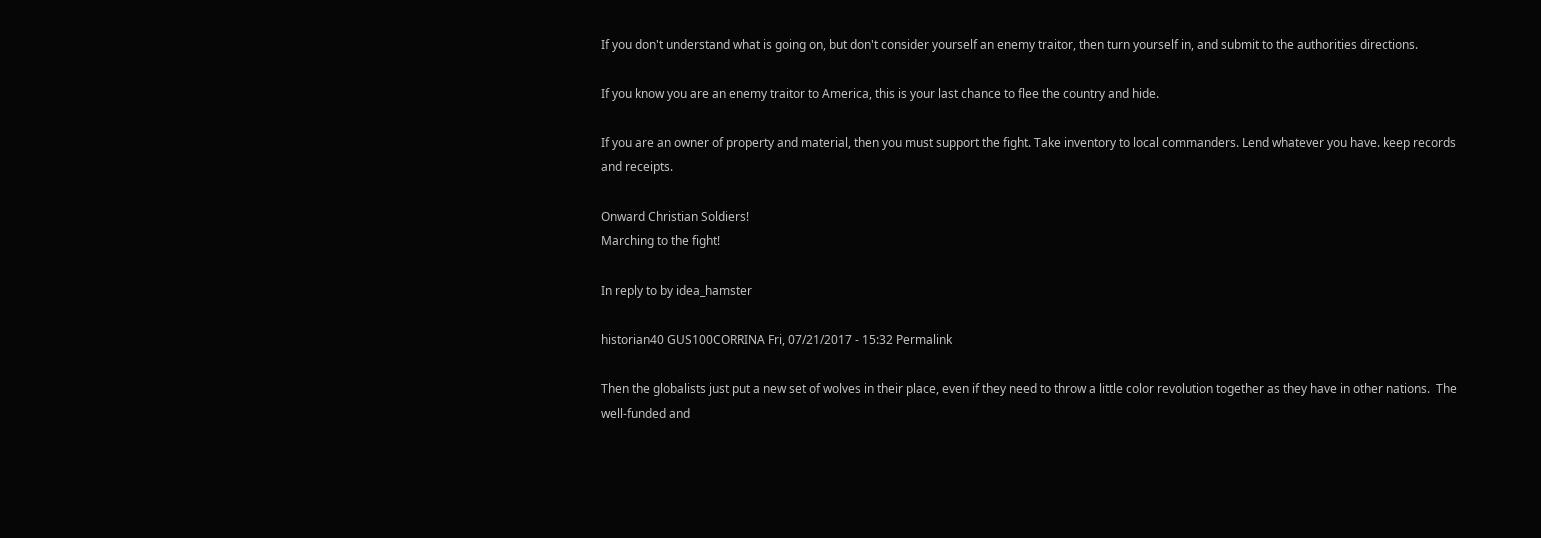If you don't understand what is going on, but don't consider yourself an enemy traitor, then turn yourself in, and submit to the authorities directions.

If you know you are an enemy traitor to America, this is your last chance to flee the country and hide.

If you are an owner of property and material, then you must support the fight. Take inventory to local commanders. Lend whatever you have. keep records and receipts.

Onward Christian Soldiers!
Marching to the fight!

In reply to by idea_hamster

historian40 GUS100CORRINA Fri, 07/21/2017 - 15:32 Permalink

Then the globalists just put a new set of wolves in their place, even if they need to throw a little color revolution together as they have in other nations.  The well-funded and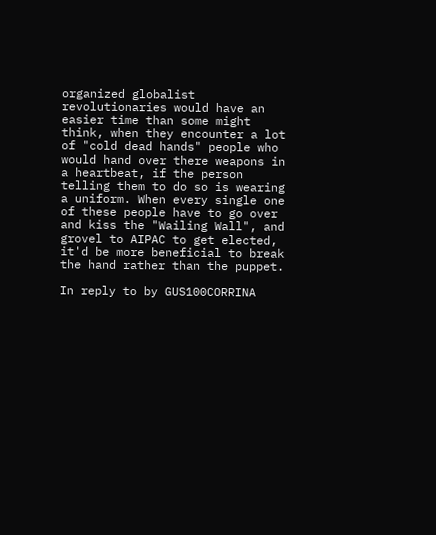organized globalist revolutionaries would have an easier time than some might think, when they encounter a lot of "cold dead hands" people who would hand over there weapons in a heartbeat, if the person telling them to do so is wearing a uniform. When every single one of these people have to go over and kiss the "Wailing Wall", and grovel to AIPAC to get elected, it'd be more beneficial to break the hand rather than the puppet.

In reply to by GUS100CORRINA